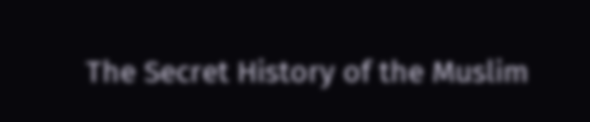The Secret History of the Muslim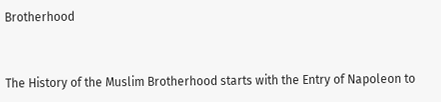Brotherhood


The History of the Muslim Brotherhood starts with the Entry of Napoleon to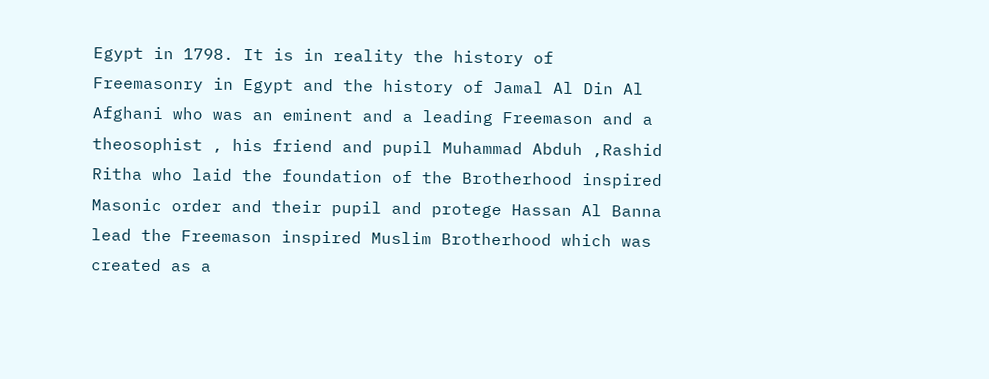Egypt in 1798. It is in reality the history of Freemasonry in Egypt and the history of Jamal Al Din Al Afghani who was an eminent and a leading Freemason and a theosophist , his friend and pupil Muhammad Abduh ,Rashid Ritha who laid the foundation of the Brotherhood inspired Masonic order and their pupil and protege Hassan Al Banna lead the Freemason inspired Muslim Brotherhood which was created as a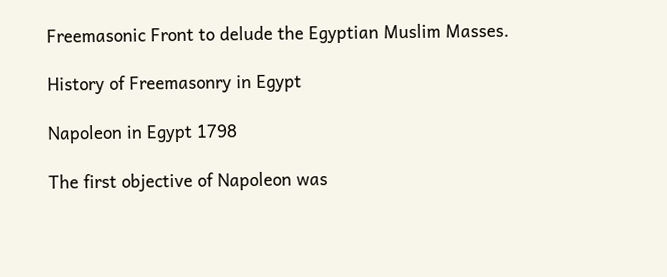Freemasonic Front to delude the Egyptian Muslim Masses.

History of Freemasonry in Egypt

Napoleon in Egypt 1798

The first objective of Napoleon was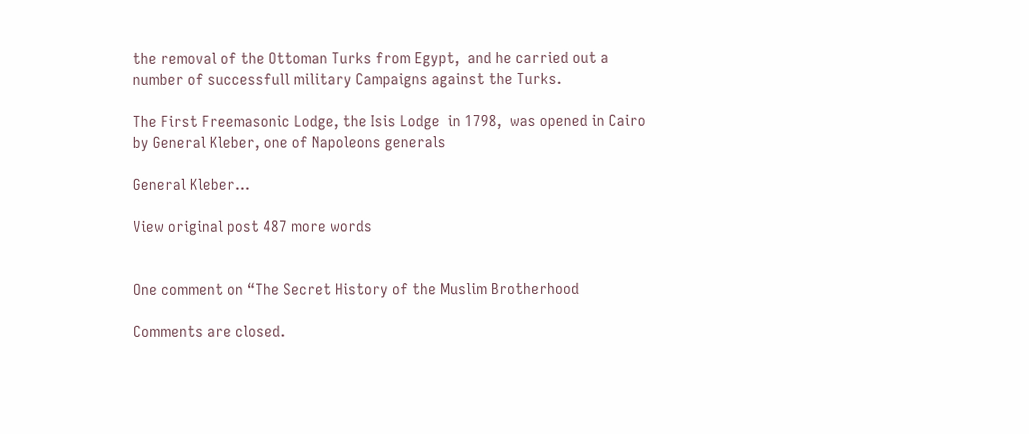the removal of the Ottoman Turks from Egypt,  and he carried out a number of successfull military Campaigns against the Turks.

The First Freemasonic Lodge, the Isis Lodge  in 1798,  was opened in Cairo by General Kleber, one of Napoleons generals

General Kleber…

View original post 487 more words


One comment on “The Secret History of the Muslim Brotherhood

Comments are closed.